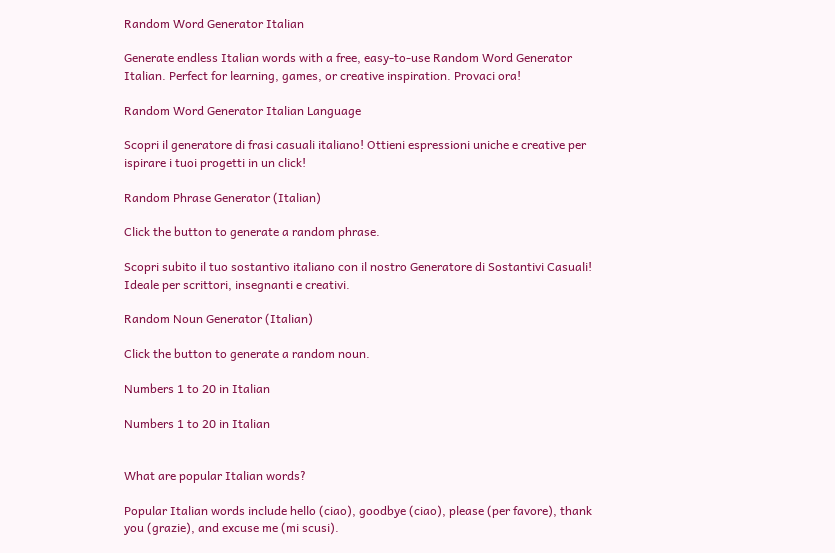Random Word Generator Italian

Generate endless Italian words with a free, easy-to-use Random Word Generator Italian. Perfect for learning, games, or creative inspiration. Provaci ora!

Random Word Generator Italian Language

Scopri il generatore di frasi casuali italiano! Ottieni espressioni uniche e creative per ispirare i tuoi progetti in un click!

Random Phrase Generator (Italian)

Click the button to generate a random phrase.

Scopri subito il tuo sostantivo italiano con il nostro Generatore di Sostantivi Casuali! Ideale per scrittori, insegnanti e creativi.

Random Noun Generator (Italian)

Click the button to generate a random noun.

Numbers 1 to 20 in Italian

Numbers 1 to 20 in Italian


What are popular Italian words?

Popular Italian words include hello (ciao), goodbye (ciao), please (per favore), thank you (grazie), and excuse me (mi scusi).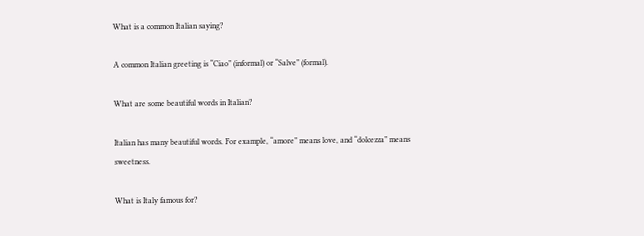What is a common Italian saying?

A common Italian greeting is “Ciao” (informal) or “Salve” (formal).

What are some beautiful words in Italian?

Italian has many beautiful words. For example, “amore” means love, and “dolcezza” means sweetness.

What is Italy famous for?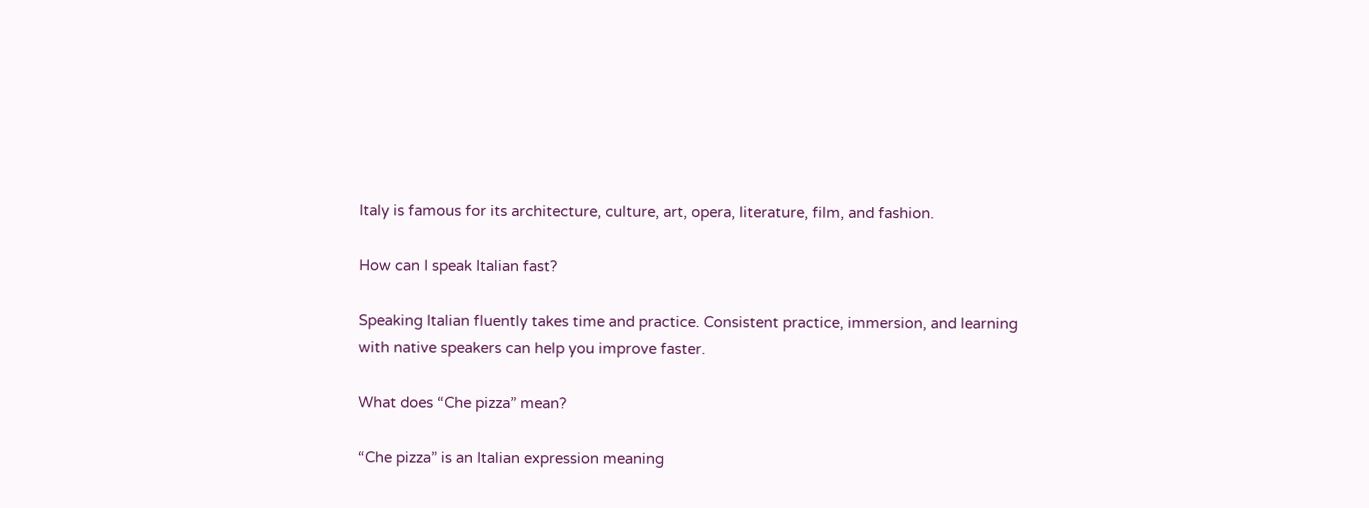Italy is famous for its architecture, culture, art, opera, literature, film, and fashion.

How can I speak Italian fast?

Speaking Italian fluently takes time and practice. Consistent practice, immersion, and learning with native speakers can help you improve faster.

What does “Che pizza” mean?

“Che pizza” is an Italian expression meaning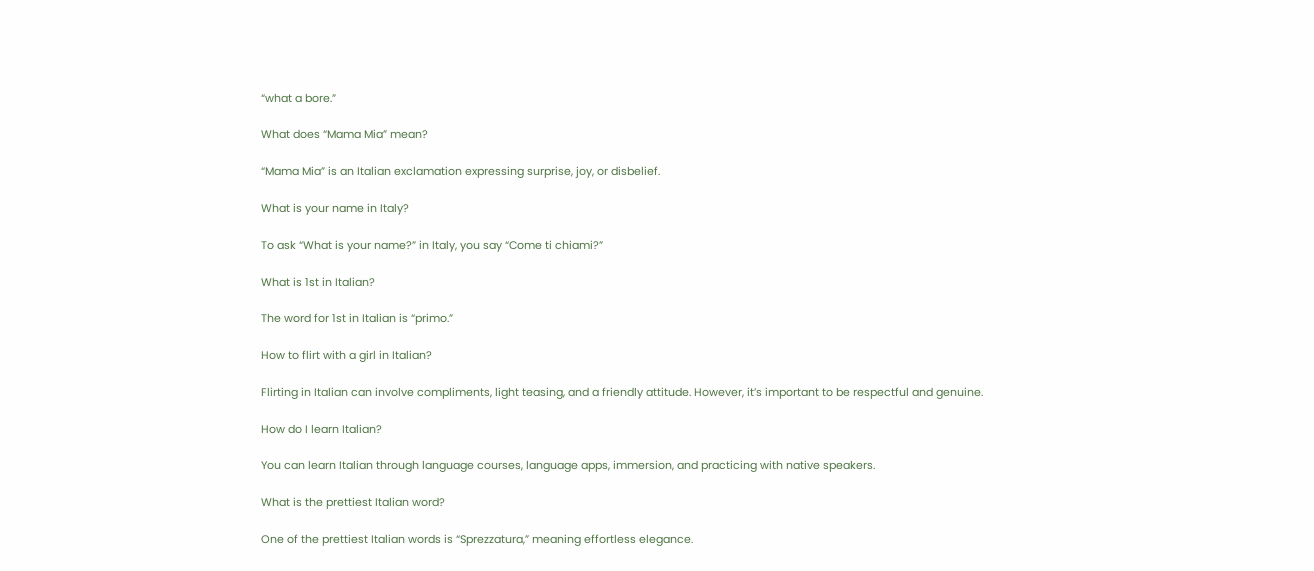“what a bore.”

What does “Mama Mia” mean?

“Mama Mia” is an Italian exclamation expressing surprise, joy, or disbelief.

What is your name in Italy?

To ask “What is your name?” in Italy, you say “Come ti chiami?”

What is 1st in Italian?

The word for 1st in Italian is “primo.”

How to flirt with a girl in Italian?

Flirting in Italian can involve compliments, light teasing, and a friendly attitude. However, it’s important to be respectful and genuine.

How do I learn Italian?

You can learn Italian through language courses, language apps, immersion, and practicing with native speakers.

What is the prettiest Italian word?

One of the prettiest Italian words is “Sprezzatura,” meaning effortless elegance.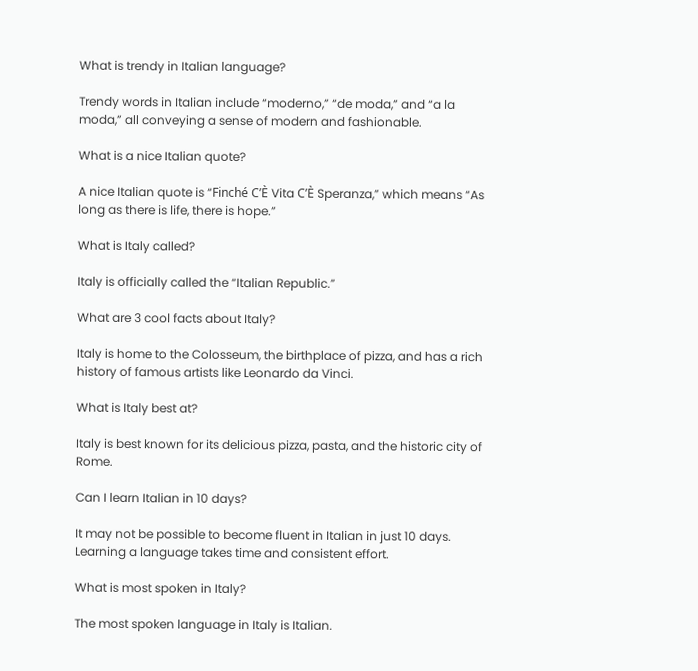What is trendy in Italian language?

Trendy words in Italian include “moderno,” “de moda,” and “a la moda,” all conveying a sense of modern and fashionable.

What is a nice Italian quote?

A nice Italian quote is “Finché C’È Vita C’È Speranza,” which means “As long as there is life, there is hope.”

What is Italy called?

Italy is officially called the “Italian Republic.”

What are 3 cool facts about Italy?

Italy is home to the Colosseum, the birthplace of pizza, and has a rich history of famous artists like Leonardo da Vinci.

What is Italy best at?

Italy is best known for its delicious pizza, pasta, and the historic city of Rome.

Can I learn Italian in 10 days?

It may not be possible to become fluent in Italian in just 10 days. Learning a language takes time and consistent effort.

What is most spoken in Italy?

The most spoken language in Italy is Italian.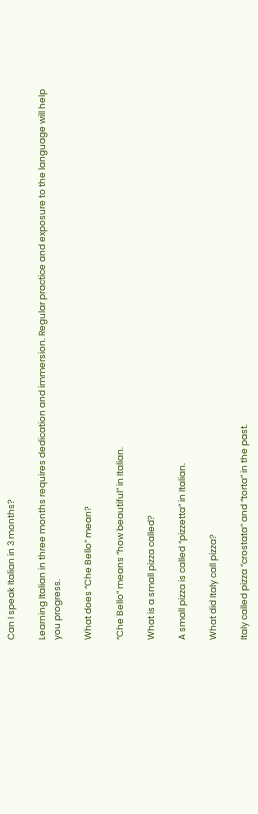Can I speak Italian in 3 months?

Learning Italian in three months requires dedication and immersion. Regular practice and exposure to the language will help you progress.

What does “Che Bello” mean?

“Che Bello” means “how beautiful” in Italian.

What is a small pizza called?

A small pizza is called “pizzetta” in Italian.

What did Italy call pizza?

Italy called pizza “crostata” and “torta” in the past.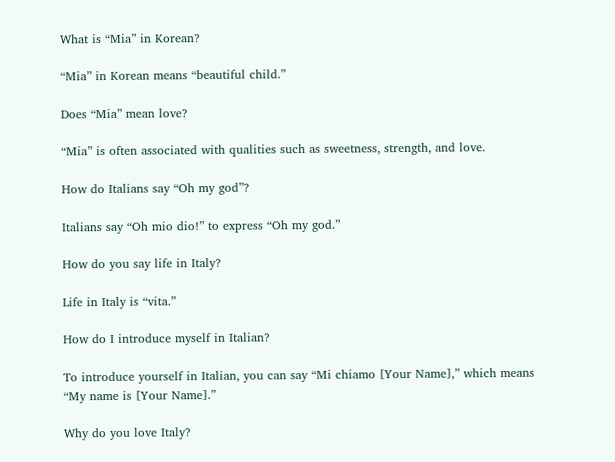What is “Mia” in Korean?

“Mia” in Korean means “beautiful child.”

Does “Mia” mean love?

“Mia” is often associated with qualities such as sweetness, strength, and love.

How do Italians say “Oh my god”?

Italians say “Oh mio dio!” to express “Oh my god.”

How do you say life in Italy?

Life in Italy is “vita.”

How do I introduce myself in Italian?

To introduce yourself in Italian, you can say “Mi chiamo [Your Name],” which means “My name is [Your Name].”

Why do you love Italy?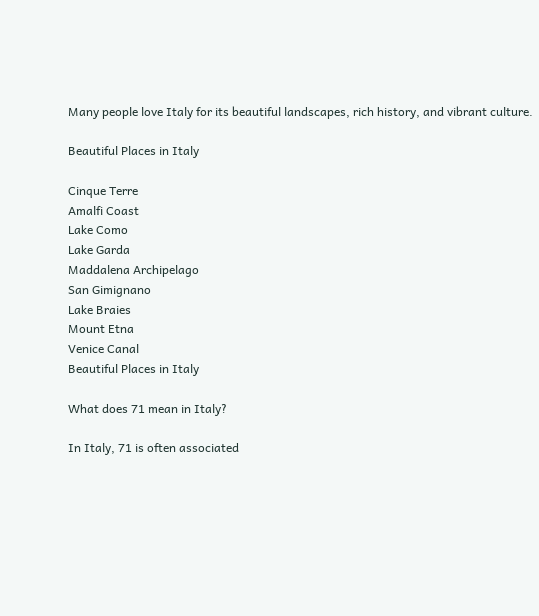Many people love Italy for its beautiful landscapes, rich history, and vibrant culture.

Beautiful Places in Italy

Cinque Terre
Amalfi Coast
Lake Como
Lake Garda
Maddalena Archipelago
San Gimignano
Lake Braies
Mount Etna
Venice Canal
Beautiful Places in Italy

What does 71 mean in Italy?

In Italy, 71 is often associated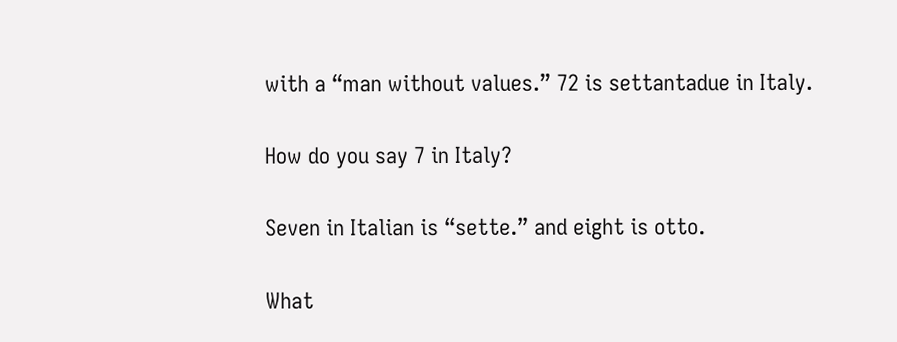with a “man without values.” 72 is settantadue in Italy.

How do you say 7 in Italy?

Seven in Italian is “sette.” and eight is otto.

What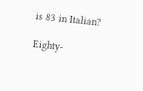is 83 in Italian?

Eighty-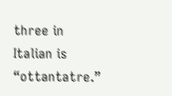three in Italian is “ottantatre.”